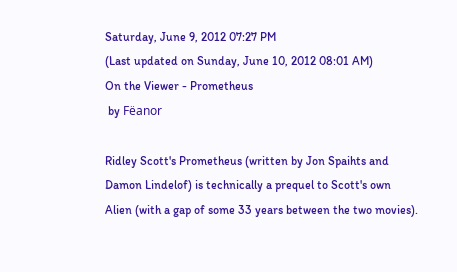Saturday, June 9, 2012 07:27 PM
(Last updated on Sunday, June 10, 2012 08:01 AM)
On the Viewer - Prometheus
 by Fëanor

Ridley Scott's Prometheus (written by Jon Spaihts and Damon Lindelof) is technically a prequel to Scott's own Alien (with a gap of some 33 years between the two movies).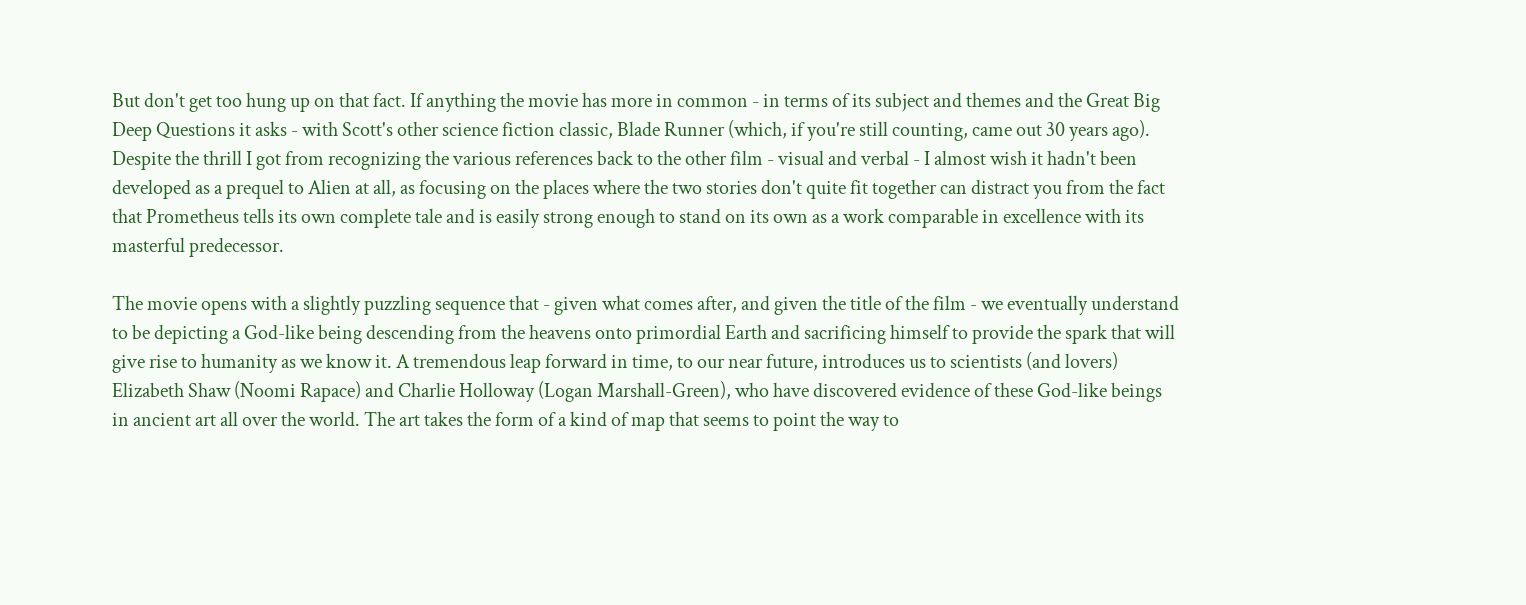But don't get too hung up on that fact. If anything the movie has more in common - in terms of its subject and themes and the Great Big Deep Questions it asks - with Scott's other science fiction classic, Blade Runner (which, if you're still counting, came out 30 years ago). Despite the thrill I got from recognizing the various references back to the other film - visual and verbal - I almost wish it hadn't been developed as a prequel to Alien at all, as focusing on the places where the two stories don't quite fit together can distract you from the fact that Prometheus tells its own complete tale and is easily strong enough to stand on its own as a work comparable in excellence with its masterful predecessor.

The movie opens with a slightly puzzling sequence that - given what comes after, and given the title of the film - we eventually understand to be depicting a God-like being descending from the heavens onto primordial Earth and sacrificing himself to provide the spark that will give rise to humanity as we know it. A tremendous leap forward in time, to our near future, introduces us to scientists (and lovers) Elizabeth Shaw (Noomi Rapace) and Charlie Holloway (Logan Marshall-Green), who have discovered evidence of these God-like beings in ancient art all over the world. The art takes the form of a kind of map that seems to point the way to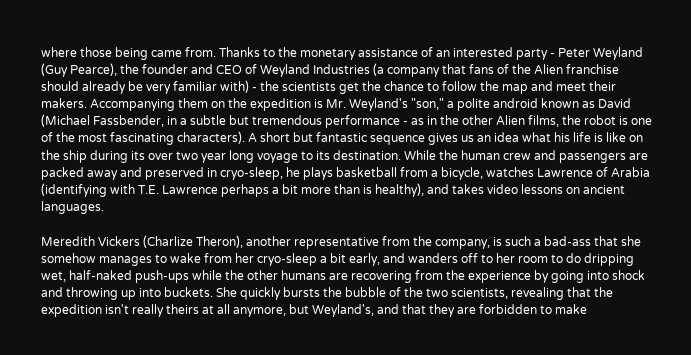where those being came from. Thanks to the monetary assistance of an interested party - Peter Weyland (Guy Pearce), the founder and CEO of Weyland Industries (a company that fans of the Alien franchise should already be very familiar with) - the scientists get the chance to follow the map and meet their makers. Accompanying them on the expedition is Mr. Weyland's "son," a polite android known as David (Michael Fassbender, in a subtle but tremendous performance - as in the other Alien films, the robot is one of the most fascinating characters). A short but fantastic sequence gives us an idea what his life is like on the ship during its over two year long voyage to its destination. While the human crew and passengers are packed away and preserved in cryo-sleep, he plays basketball from a bicycle, watches Lawrence of Arabia (identifying with T.E. Lawrence perhaps a bit more than is healthy), and takes video lessons on ancient languages.

Meredith Vickers (Charlize Theron), another representative from the company, is such a bad-ass that she somehow manages to wake from her cryo-sleep a bit early, and wanders off to her room to do dripping wet, half-naked push-ups while the other humans are recovering from the experience by going into shock and throwing up into buckets. She quickly bursts the bubble of the two scientists, revealing that the expedition isn't really theirs at all anymore, but Weyland's, and that they are forbidden to make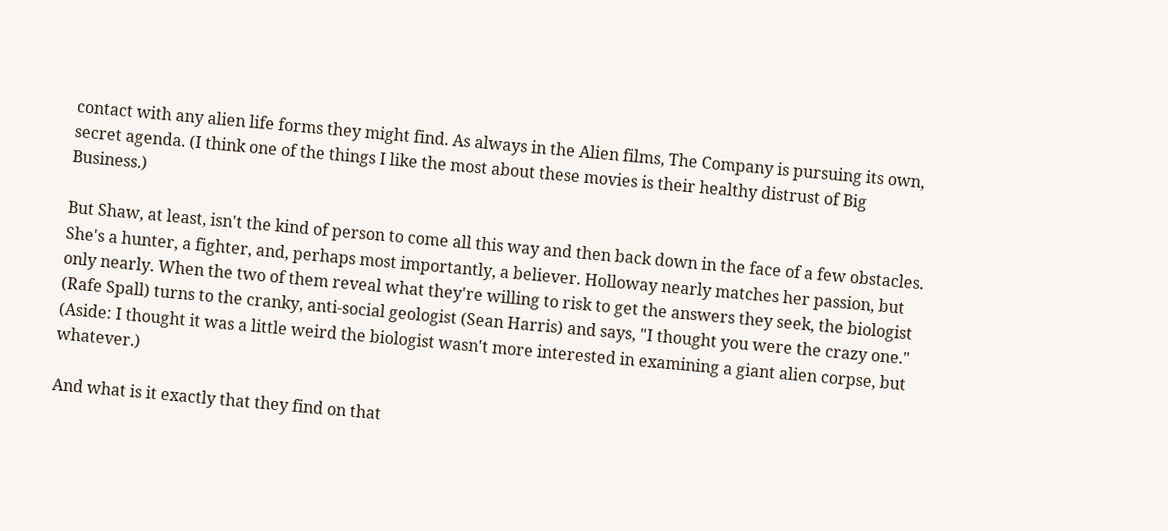contact with any alien life forms they might find. As always in the Alien films, The Company is pursuing its own, secret agenda. (I think one of the things I like the most about these movies is their healthy distrust of Big Business.)

But Shaw, at least, isn't the kind of person to come all this way and then back down in the face of a few obstacles. She's a hunter, a fighter, and, perhaps most importantly, a believer. Holloway nearly matches her passion, but only nearly. When the two of them reveal what they're willing to risk to get the answers they seek, the biologist (Rafe Spall) turns to the cranky, anti-social geologist (Sean Harris) and says, "I thought you were the crazy one." (Aside: I thought it was a little weird the biologist wasn't more interested in examining a giant alien corpse, but whatever.)

And what is it exactly that they find on that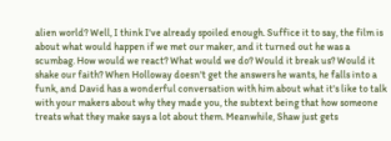alien world? Well, I think I've already spoiled enough. Suffice it to say, the film is about what would happen if we met our maker, and it turned out he was a scumbag. How would we react? What would we do? Would it break us? Would it shake our faith? When Holloway doesn't get the answers he wants, he falls into a funk, and David has a wonderful conversation with him about what it's like to talk with your makers about why they made you, the subtext being that how someone treats what they make says a lot about them. Meanwhile, Shaw just gets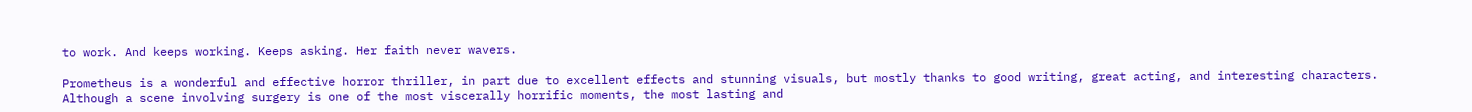to work. And keeps working. Keeps asking. Her faith never wavers.

Prometheus is a wonderful and effective horror thriller, in part due to excellent effects and stunning visuals, but mostly thanks to good writing, great acting, and interesting characters. Although a scene involving surgery is one of the most viscerally horrific moments, the most lasting and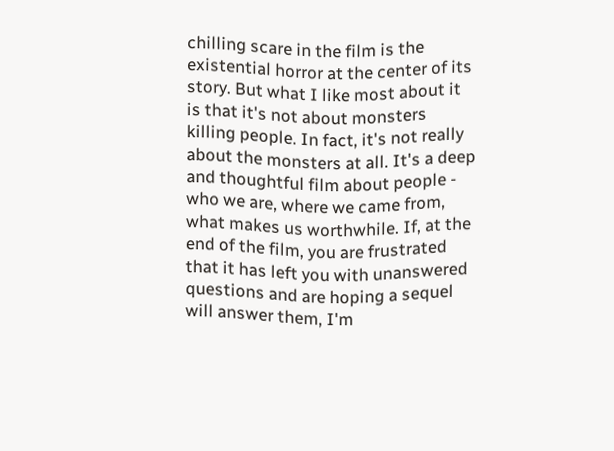chilling scare in the film is the existential horror at the center of its story. But what I like most about it is that it's not about monsters killing people. In fact, it's not really about the monsters at all. It's a deep and thoughtful film about people - who we are, where we came from, what makes us worthwhile. If, at the end of the film, you are frustrated that it has left you with unanswered questions and are hoping a sequel will answer them, I'm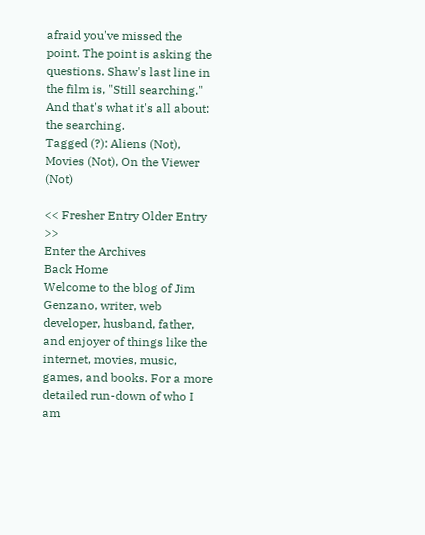afraid you've missed the point. The point is asking the questions. Shaw's last line in the film is, "Still searching." And that's what it's all about: the searching.
Tagged (?): Aliens (Not), Movies (Not), On the Viewer (Not)

<< Fresher Entry Older Entry >>
Enter the Archives
Back Home
Welcome to the blog of Jim Genzano, writer, web developer, husband, father, and enjoyer of things like the internet, movies, music, games, and books. For a more detailed run-down of who I am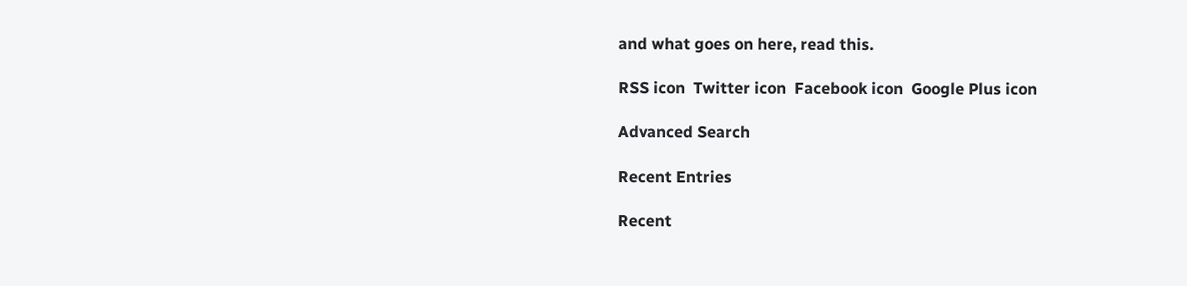and what goes on here, read this.

RSS icon  Twitter icon  Facebook icon  Google Plus icon

Advanced Search

Recent Entries

Recent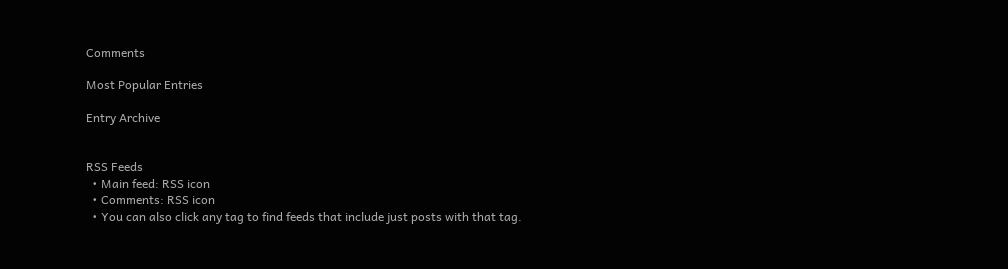Comments

Most Popular Entries

Entry Archive


RSS Feeds
  • Main feed: RSS icon
  • Comments: RSS icon
  • You can also click any tag to find feeds that include just posts with that tag.